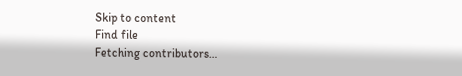Skip to content
Find file
Fetching contributors…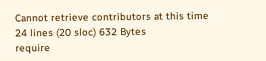Cannot retrieve contributors at this time
24 lines (20 sloc) 632 Bytes
require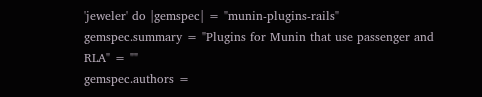'jeweler' do |gemspec| = "munin-plugins-rails"
gemspec.summary = "Plugins for Munin that use passenger and RLA" = ""
gemspec.authors =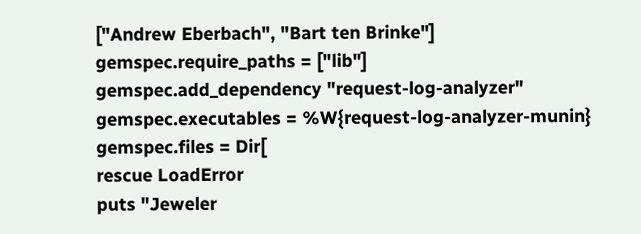["Andrew Eberbach", "Bart ten Brinke"]
gemspec.require_paths = ["lib"]
gemspec.add_dependency "request-log-analyzer"
gemspec.executables = %W{request-log-analyzer-munin}
gemspec.files = Dir[
rescue LoadError
puts "Jeweler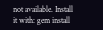not available. Install it with: gem install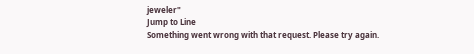jeweler"
Jump to Line
Something went wrong with that request. Please try again.